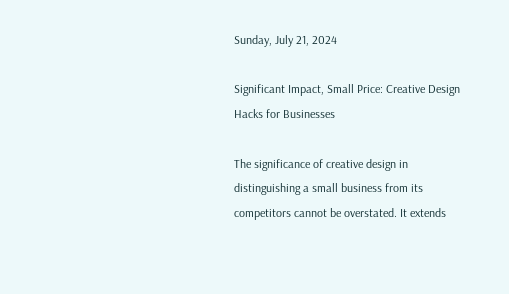Sunday, July 21, 2024

Significant Impact, Small Price: Creative Design Hacks for Businesses

The significance of creative design in distinguishing a small business from its competitors cannot be overstated. It extends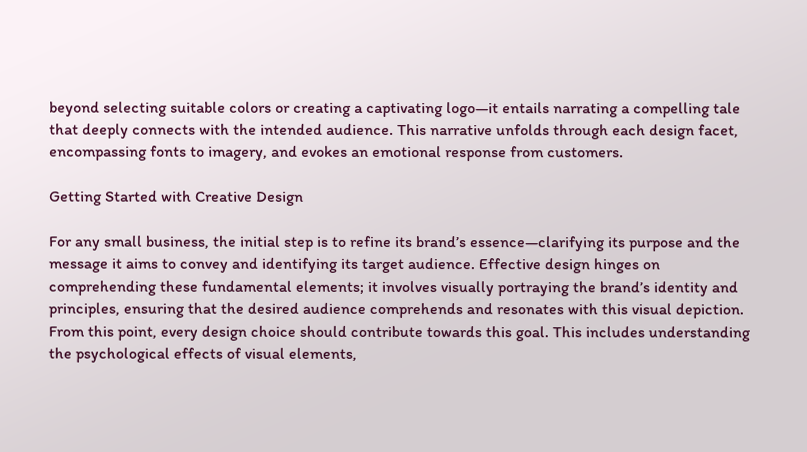beyond selecting suitable colors or creating a captivating logo—it entails narrating a compelling tale that deeply connects with the intended audience. This narrative unfolds through each design facet, encompassing fonts to imagery, and evokes an emotional response from customers.

Getting Started with Creative Design

For any small business, the initial step is to refine its brand’s essence—clarifying its purpose and the message it aims to convey and identifying its target audience. Effective design hinges on comprehending these fundamental elements; it involves visually portraying the brand’s identity and principles, ensuring that the desired audience comprehends and resonates with this visual depiction. From this point, every design choice should contribute towards this goal. This includes understanding the psychological effects of visual elements,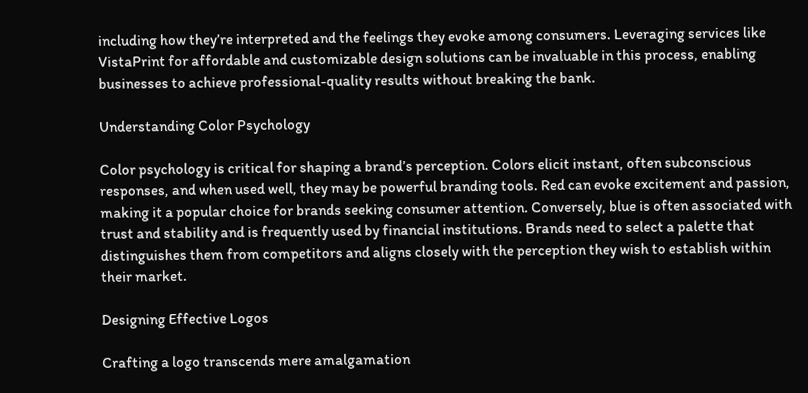including how they’re interpreted and the feelings they evoke among consumers. Leveraging services like VistaPrint for affordable and customizable design solutions can be invaluable in this process, enabling businesses to achieve professional-quality results without breaking the bank.

Understanding Color Psychology

Color psychology is critical for shaping a brand’s perception. Colors elicit instant, often subconscious responses, and when used well, they may be powerful branding tools. Red can evoke excitement and passion, making it a popular choice for brands seeking consumer attention. Conversely, blue is often associated with trust and stability and is frequently used by financial institutions. Brands need to select a palette that distinguishes them from competitors and aligns closely with the perception they wish to establish within their market.

Designing Effective Logos

Crafting a logo transcends mere amalgamation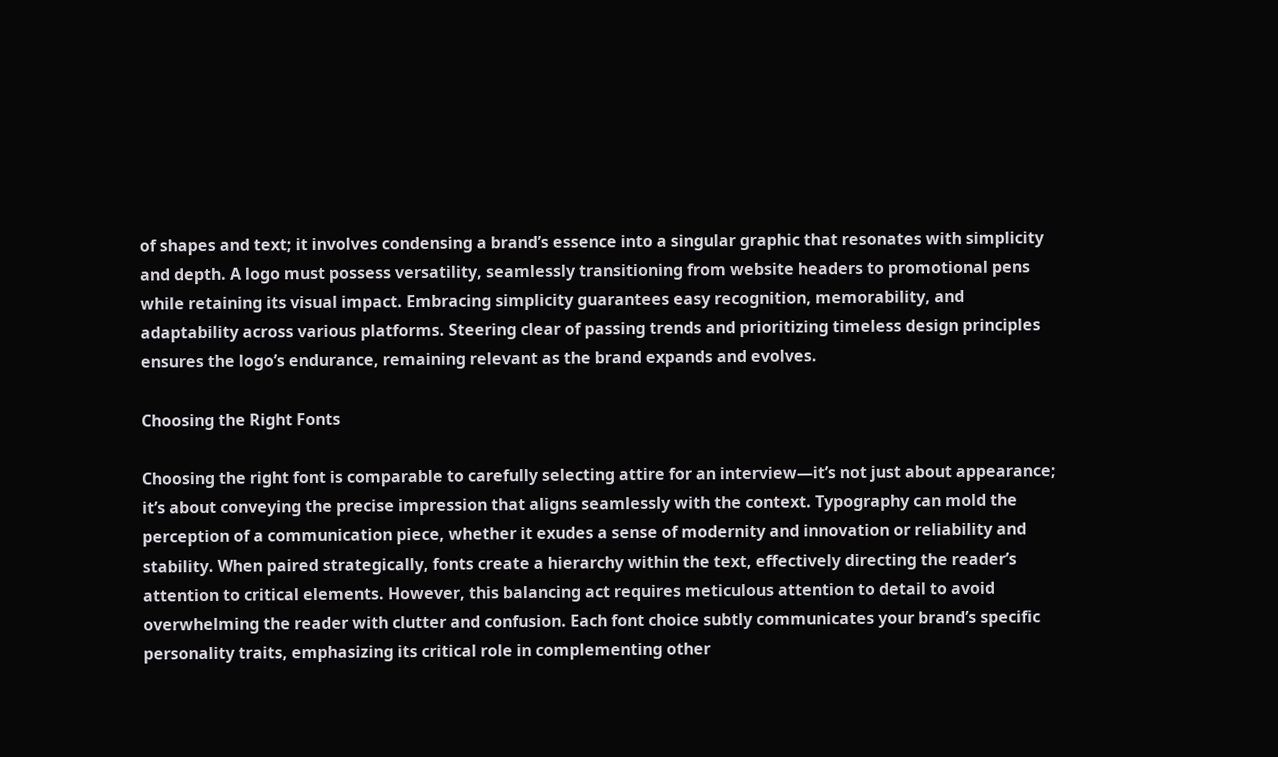of shapes and text; it involves condensing a brand’s essence into a singular graphic that resonates with simplicity and depth. A logo must possess versatility, seamlessly transitioning from website headers to promotional pens while retaining its visual impact. Embracing simplicity guarantees easy recognition, memorability, and adaptability across various platforms. Steering clear of passing trends and prioritizing timeless design principles ensures the logo’s endurance, remaining relevant as the brand expands and evolves.

Choosing the Right Fonts

Choosing the right font is comparable to carefully selecting attire for an interview—it’s not just about appearance; it’s about conveying the precise impression that aligns seamlessly with the context. Typography can mold the perception of a communication piece, whether it exudes a sense of modernity and innovation or reliability and stability. When paired strategically, fonts create a hierarchy within the text, effectively directing the reader’s attention to critical elements. However, this balancing act requires meticulous attention to detail to avoid overwhelming the reader with clutter and confusion. Each font choice subtly communicates your brand’s specific personality traits, emphasizing its critical role in complementing other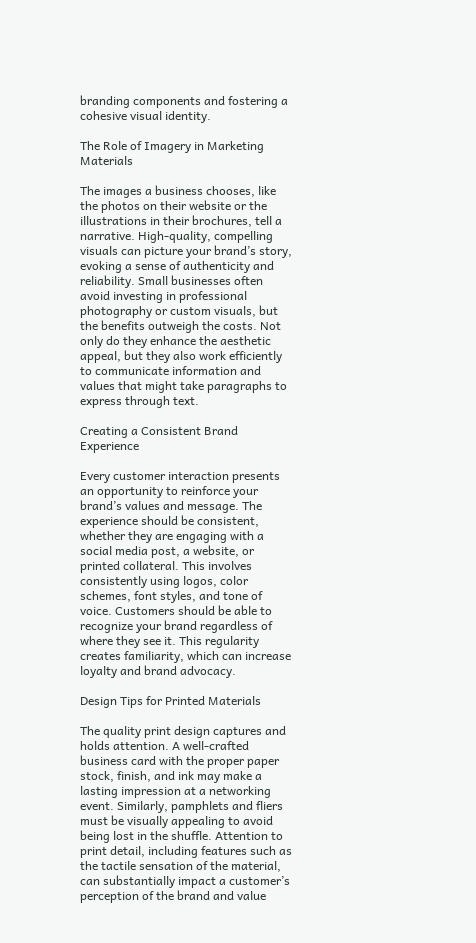branding components and fostering a cohesive visual identity.

The Role of Imagery in Marketing Materials

The images a business chooses, like the photos on their website or the illustrations in their brochures, tell a narrative. High-quality, compelling visuals can picture your brand’s story, evoking a sense of authenticity and reliability. Small businesses often avoid investing in professional photography or custom visuals, but the benefits outweigh the costs. Not only do they enhance the aesthetic appeal, but they also work efficiently to communicate information and values that might take paragraphs to express through text.

Creating a Consistent Brand Experience

Every customer interaction presents an opportunity to reinforce your brand’s values and message. The experience should be consistent, whether they are engaging with a social media post, a website, or printed collateral. This involves consistently using logos, color schemes, font styles, and tone of voice. Customers should be able to recognize your brand regardless of where they see it. This regularity creates familiarity, which can increase loyalty and brand advocacy.

Design Tips for Printed Materials

The quality print design captures and holds attention. A well-crafted business card with the proper paper stock, finish, and ink may make a lasting impression at a networking event. Similarly, pamphlets and fliers must be visually appealing to avoid being lost in the shuffle. Attention to print detail, including features such as the tactile sensation of the material, can substantially impact a customer’s perception of the brand and value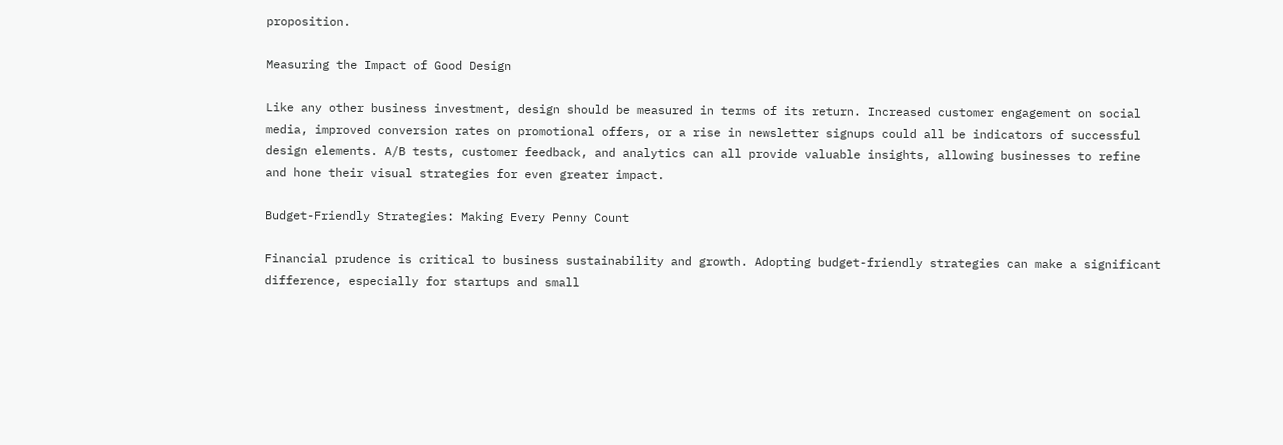proposition.

Measuring the Impact of Good Design

Like any other business investment, design should be measured in terms of its return. Increased customer engagement on social media, improved conversion rates on promotional offers, or a rise in newsletter signups could all be indicators of successful design elements. A/B tests, customer feedback, and analytics can all provide valuable insights, allowing businesses to refine and hone their visual strategies for even greater impact.

Budget-Friendly Strategies: Making Every Penny Count

Financial prudence is critical to business sustainability and growth. Adopting budget-friendly strategies can make a significant difference, especially for startups and small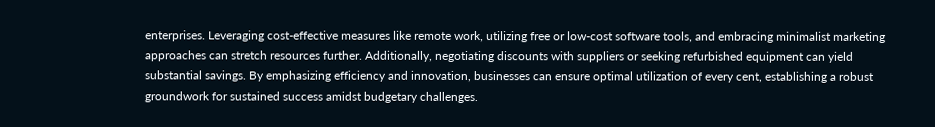enterprises. Leveraging cost-effective measures like remote work, utilizing free or low-cost software tools, and embracing minimalist marketing approaches can stretch resources further. Additionally, negotiating discounts with suppliers or seeking refurbished equipment can yield substantial savings. By emphasizing efficiency and innovation, businesses can ensure optimal utilization of every cent, establishing a robust groundwork for sustained success amidst budgetary challenges.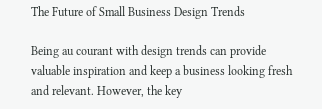The Future of Small Business Design Trends

Being au courant with design trends can provide valuable inspiration and keep a business looking fresh and relevant. However, the key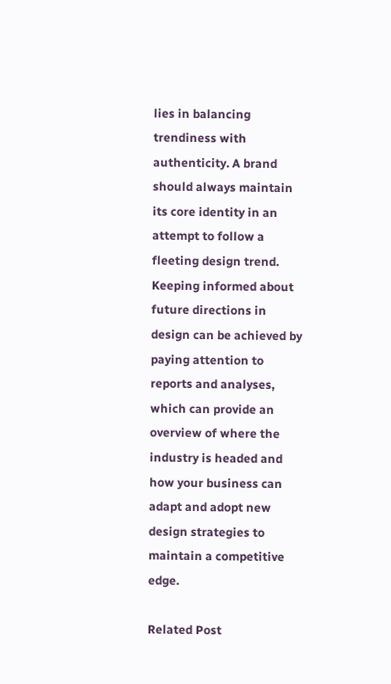lies in balancing trendiness with authenticity. A brand should always maintain its core identity in an attempt to follow a fleeting design trend. Keeping informed about future directions in design can be achieved by paying attention to reports and analyses, which can provide an overview of where the industry is headed and how your business can adapt and adopt new design strategies to maintain a competitive edge.

Related Post